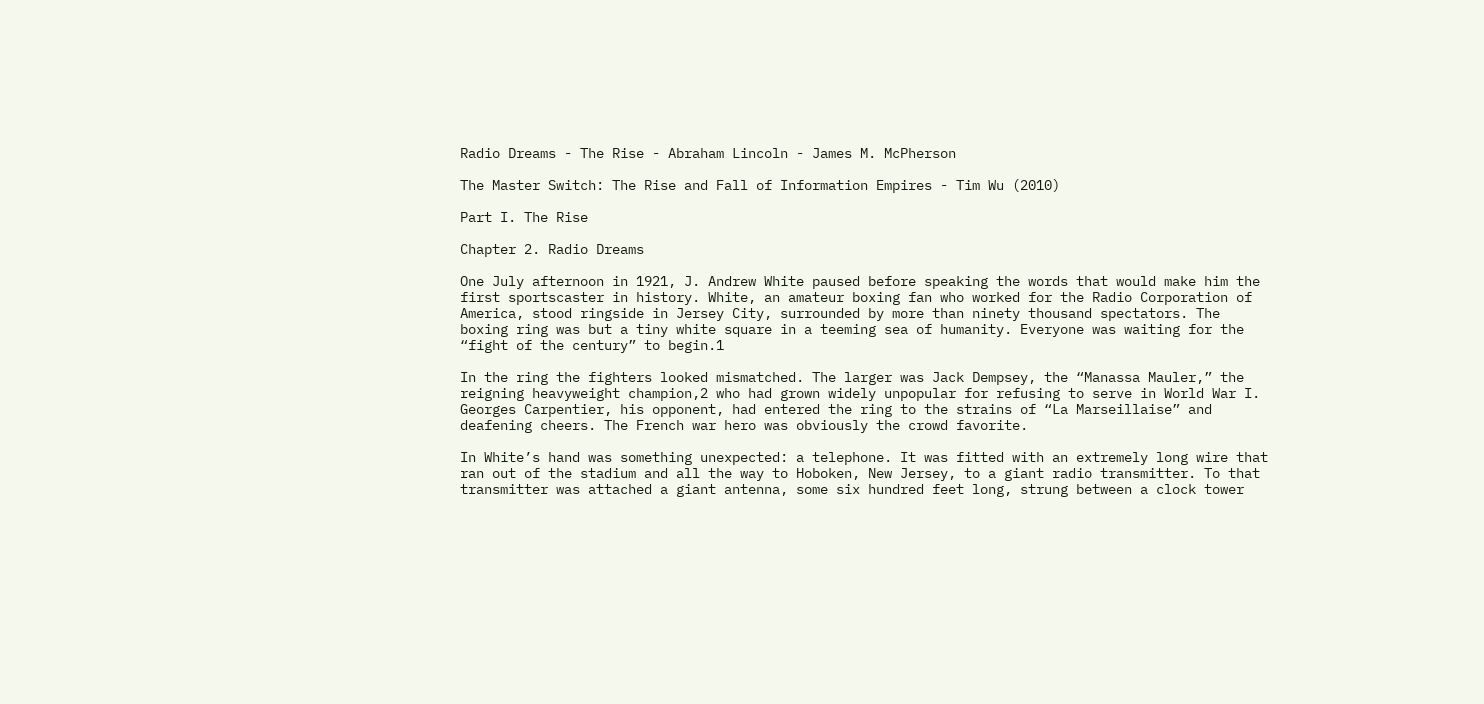Radio Dreams - The Rise - Abraham Lincoln - James M. McPherson

The Master Switch: The Rise and Fall of Information Empires - Tim Wu (2010)

Part I. The Rise

Chapter 2. Radio Dreams

One July afternoon in 1921, J. Andrew White paused before speaking the words that would make him the first sportscaster in history. White, an amateur boxing fan who worked for the Radio Corporation of America, stood ringside in Jersey City, surrounded by more than ninety thousand spectators. The boxing ring was but a tiny white square in a teeming sea of humanity. Everyone was waiting for the “fight of the century” to begin.1

In the ring the fighters looked mismatched. The larger was Jack Dempsey, the “Manassa Mauler,” the reigning heavyweight champion,2 who had grown widely unpopular for refusing to serve in World War I. Georges Carpentier, his opponent, had entered the ring to the strains of “La Marseillaise” and deafening cheers. The French war hero was obviously the crowd favorite.

In White’s hand was something unexpected: a telephone. It was fitted with an extremely long wire that ran out of the stadium and all the way to Hoboken, New Jersey, to a giant radio transmitter. To that transmitter was attached a giant antenna, some six hundred feet long, strung between a clock tower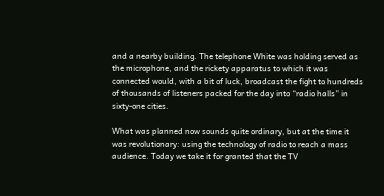and a nearby building. The telephone White was holding served as the microphone, and the rickety apparatus to which it was connected would, with a bit of luck, broadcast the fight to hundreds of thousands of listeners packed for the day into “radio halls” in sixty-one cities.

What was planned now sounds quite ordinary, but at the time it was revolutionary: using the technology of radio to reach a mass audience. Today we take it for granted that the TV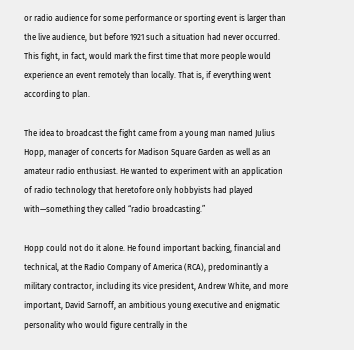or radio audience for some performance or sporting event is larger than the live audience, but before 1921 such a situation had never occurred. This fight, in fact, would mark the first time that more people would experience an event remotely than locally. That is, if everything went according to plan.

The idea to broadcast the fight came from a young man named Julius Hopp, manager of concerts for Madison Square Garden as well as an amateur radio enthusiast. He wanted to experiment with an application of radio technology that heretofore only hobbyists had played with—something they called “radio broadcasting.”

Hopp could not do it alone. He found important backing, financial and technical, at the Radio Company of America (RCA), predominantly a military contractor, including its vice president, Andrew White, and more important, David Sarnoff, an ambitious young executive and enigmatic personality who would figure centrally in the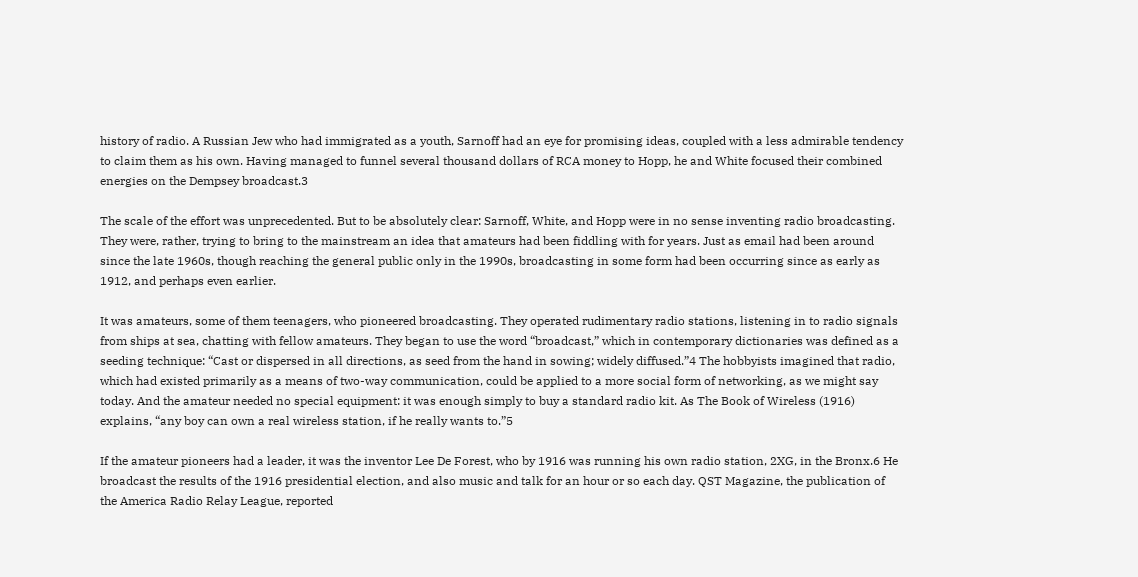history of radio. A Russian Jew who had immigrated as a youth, Sarnoff had an eye for promising ideas, coupled with a less admirable tendency to claim them as his own. Having managed to funnel several thousand dollars of RCA money to Hopp, he and White focused their combined energies on the Dempsey broadcast.3

The scale of the effort was unprecedented. But to be absolutely clear: Sarnoff, White, and Hopp were in no sense inventing radio broadcasting. They were, rather, trying to bring to the mainstream an idea that amateurs had been fiddling with for years. Just as email had been around since the late 1960s, though reaching the general public only in the 1990s, broadcasting in some form had been occurring since as early as 1912, and perhaps even earlier.

It was amateurs, some of them teenagers, who pioneered broadcasting. They operated rudimentary radio stations, listening in to radio signals from ships at sea, chatting with fellow amateurs. They began to use the word “broadcast,” which in contemporary dictionaries was defined as a seeding technique: “Cast or dispersed in all directions, as seed from the hand in sowing; widely diffused.”4 The hobbyists imagined that radio, which had existed primarily as a means of two-way communication, could be applied to a more social form of networking, as we might say today. And the amateur needed no special equipment: it was enough simply to buy a standard radio kit. As The Book of Wireless (1916) explains, “any boy can own a real wireless station, if he really wants to.”5

If the amateur pioneers had a leader, it was the inventor Lee De Forest, who by 1916 was running his own radio station, 2XG, in the Bronx.6 He broadcast the results of the 1916 presidential election, and also music and talk for an hour or so each day. QST Magazine, the publication of the America Radio Relay League, reported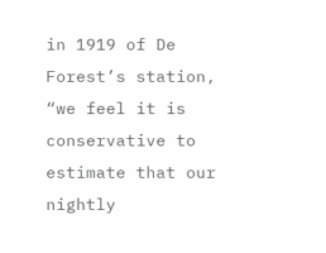in 1919 of De Forest’s station, “we feel it is conservative to estimate that our nightly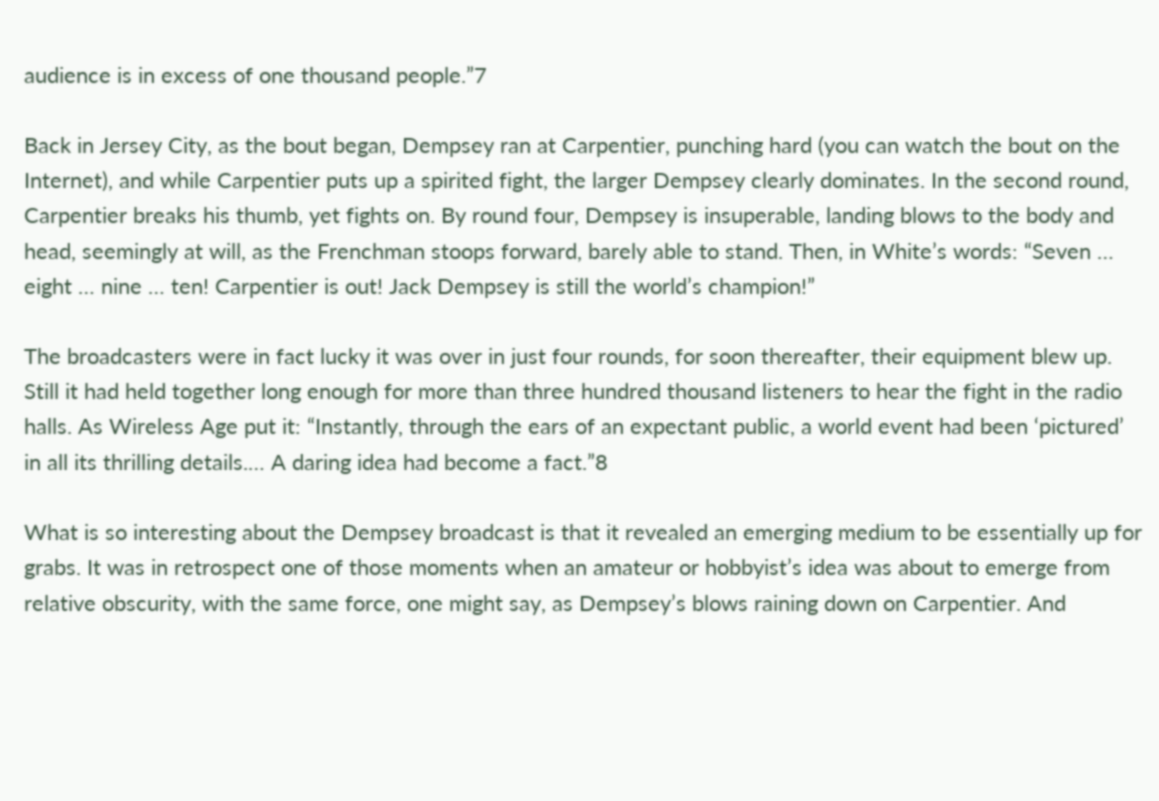audience is in excess of one thousand people.”7

Back in Jersey City, as the bout began, Dempsey ran at Carpentier, punching hard (you can watch the bout on the Internet), and while Carpentier puts up a spirited fight, the larger Dempsey clearly dominates. In the second round, Carpentier breaks his thumb, yet fights on. By round four, Dempsey is insuperable, landing blows to the body and head, seemingly at will, as the Frenchman stoops forward, barely able to stand. Then, in White’s words: “Seven … eight … nine … ten! Carpentier is out! Jack Dempsey is still the world’s champion!”

The broadcasters were in fact lucky it was over in just four rounds, for soon thereafter, their equipment blew up. Still it had held together long enough for more than three hundred thousand listeners to hear the fight in the radio halls. As Wireless Age put it: “Instantly, through the ears of an expectant public, a world event had been ‘pictured’ in all its thrilling details.… A daring idea had become a fact.”8

What is so interesting about the Dempsey broadcast is that it revealed an emerging medium to be essentially up for grabs. It was in retrospect one of those moments when an amateur or hobbyist’s idea was about to emerge from relative obscurity, with the same force, one might say, as Dempsey’s blows raining down on Carpentier. And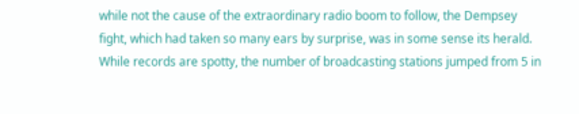while not the cause of the extraordinary radio boom to follow, the Dempsey fight, which had taken so many ears by surprise, was in some sense its herald. While records are spotty, the number of broadcasting stations jumped from 5 in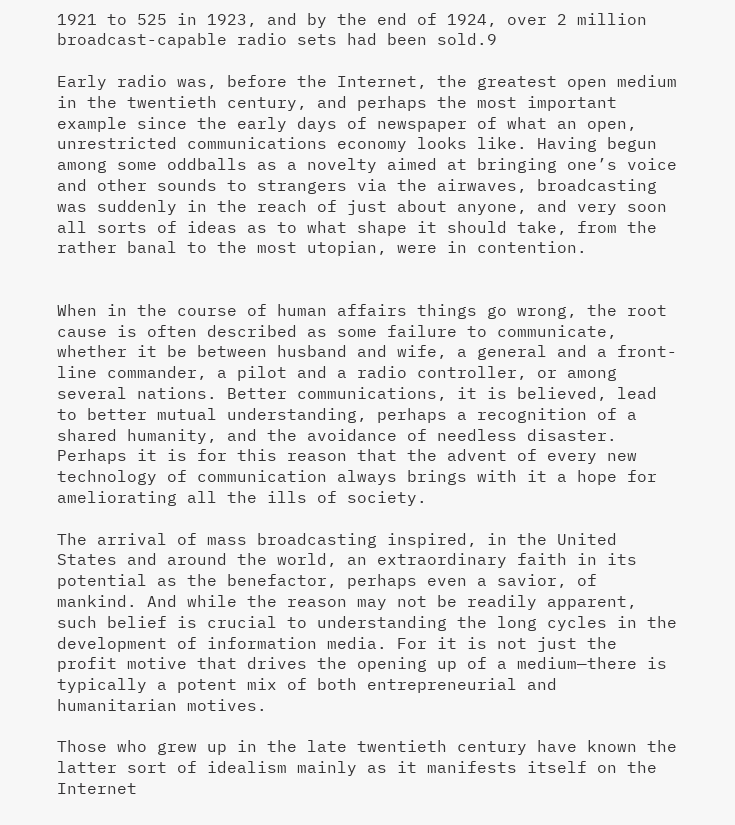1921 to 525 in 1923, and by the end of 1924, over 2 million broadcast-capable radio sets had been sold.9

Early radio was, before the Internet, the greatest open medium in the twentieth century, and perhaps the most important example since the early days of newspaper of what an open, unrestricted communications economy looks like. Having begun among some oddballs as a novelty aimed at bringing one’s voice and other sounds to strangers via the airwaves, broadcasting was suddenly in the reach of just about anyone, and very soon all sorts of ideas as to what shape it should take, from the rather banal to the most utopian, were in contention.


When in the course of human affairs things go wrong, the root cause is often described as some failure to communicate, whether it be between husband and wife, a general and a front-line commander, a pilot and a radio controller, or among several nations. Better communications, it is believed, lead to better mutual understanding, perhaps a recognition of a shared humanity, and the avoidance of needless disaster. Perhaps it is for this reason that the advent of every new technology of communication always brings with it a hope for ameliorating all the ills of society.

The arrival of mass broadcasting inspired, in the United States and around the world, an extraordinary faith in its potential as the benefactor, perhaps even a savior, of mankind. And while the reason may not be readily apparent, such belief is crucial to understanding the long cycles in the development of information media. For it is not just the profit motive that drives the opening up of a medium—there is typically a potent mix of both entrepreneurial and humanitarian motives.

Those who grew up in the late twentieth century have known the latter sort of idealism mainly as it manifests itself on the Internet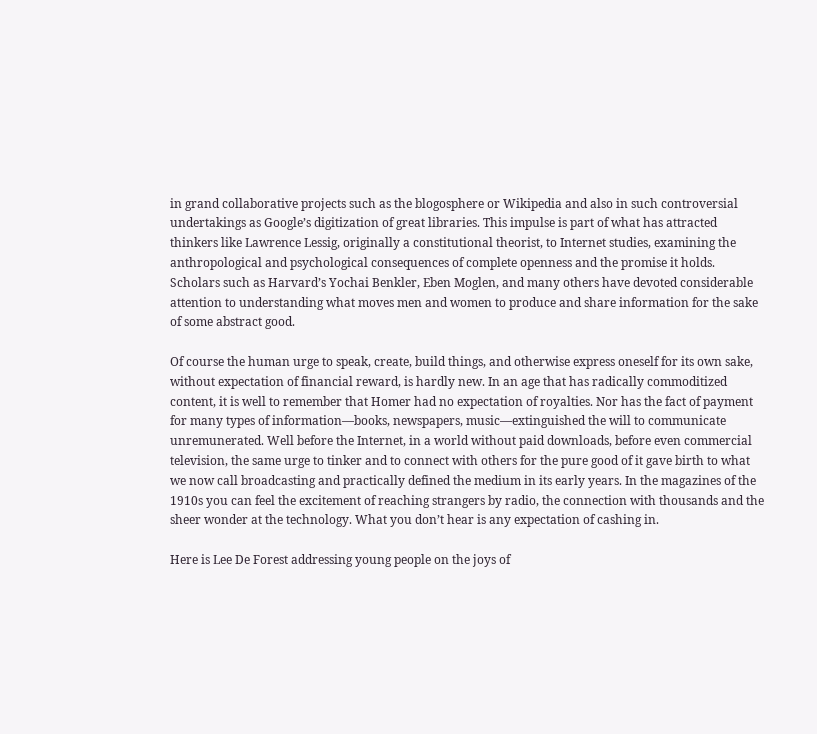in grand collaborative projects such as the blogosphere or Wikipedia and also in such controversial undertakings as Google’s digitization of great libraries. This impulse is part of what has attracted thinkers like Lawrence Lessig, originally a constitutional theorist, to Internet studies, examining the anthropological and psychological consequences of complete openness and the promise it holds. Scholars such as Harvard’s Yochai Benkler, Eben Moglen, and many others have devoted considerable attention to understanding what moves men and women to produce and share information for the sake of some abstract good.

Of course the human urge to speak, create, build things, and otherwise express oneself for its own sake, without expectation of financial reward, is hardly new. In an age that has radically commoditized content, it is well to remember that Homer had no expectation of royalties. Nor has the fact of payment for many types of information—books, newspapers, music—extinguished the will to communicate unremunerated. Well before the Internet, in a world without paid downloads, before even commercial television, the same urge to tinker and to connect with others for the pure good of it gave birth to what we now call broadcasting and practically defined the medium in its early years. In the magazines of the 1910s you can feel the excitement of reaching strangers by radio, the connection with thousands and the sheer wonder at the technology. What you don’t hear is any expectation of cashing in.

Here is Lee De Forest addressing young people on the joys of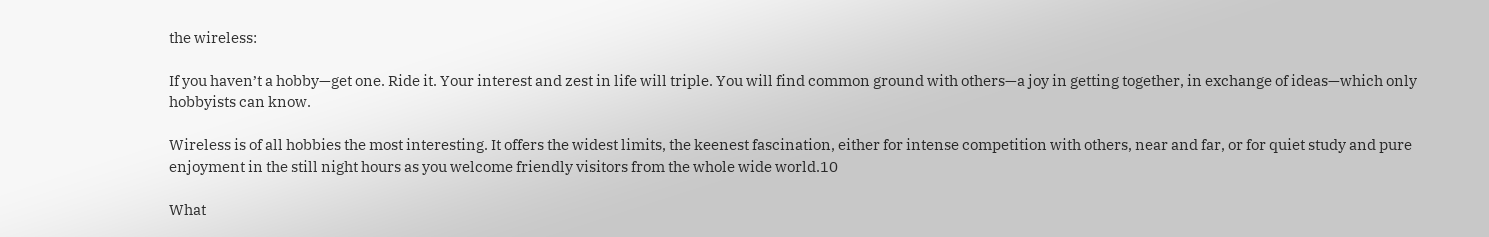the wireless:

If you haven’t a hobby—get one. Ride it. Your interest and zest in life will triple. You will find common ground with others—a joy in getting together, in exchange of ideas—which only hobbyists can know.

Wireless is of all hobbies the most interesting. It offers the widest limits, the keenest fascination, either for intense competition with others, near and far, or for quiet study and pure enjoyment in the still night hours as you welcome friendly visitors from the whole wide world.10

What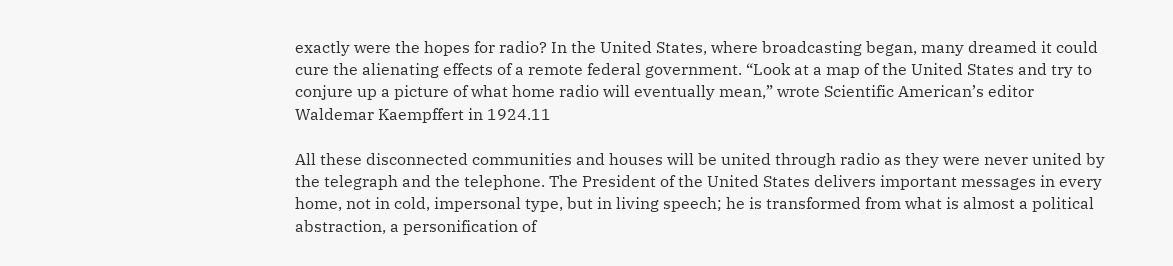exactly were the hopes for radio? In the United States, where broadcasting began, many dreamed it could cure the alienating effects of a remote federal government. “Look at a map of the United States and try to conjure up a picture of what home radio will eventually mean,” wrote Scientific American’s editor Waldemar Kaempffert in 1924.11

All these disconnected communities and houses will be united through radio as they were never united by the telegraph and the telephone. The President of the United States delivers important messages in every home, not in cold, impersonal type, but in living speech; he is transformed from what is almost a political abstraction, a personification of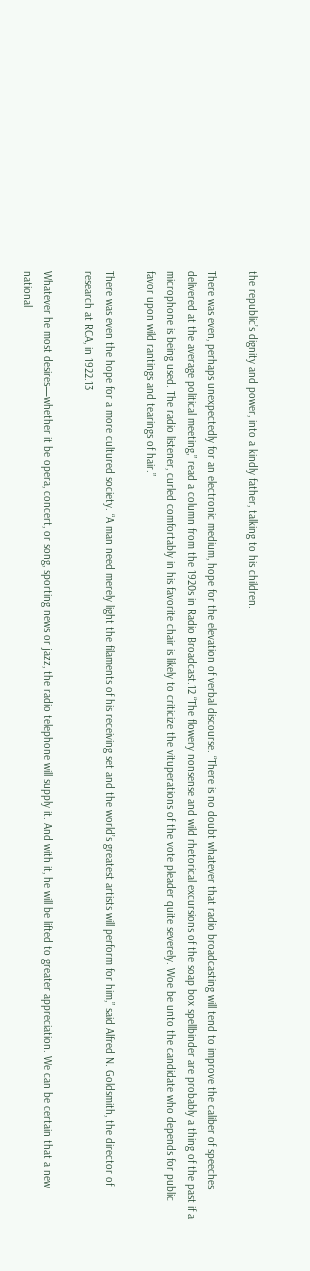the republic’s dignity and power, into a kindly father, talking to his children.

There was even, perhaps unexpectedly for an electronic medium, hope for the elevation of verbal discourse. “There is no doubt whatever that radio broadcasting will tend to improve the caliber of speeches delivered at the average political meeting,” read a column from the 1920s in Radio Broadcast.12 “The flowery nonsense and wild rhetorical excursions of the soap box spellbinder are probably a thing of the past if a microphone is being used. The radio listener, curled comfortably in his favorite chair is likely to criticize the vituperations of the vote pleader quite severely. Woe be unto the candidate who depends for public favor upon wild rantings and tearings of hair.”

There was even the hope for a more cultured society. “A man need merely light the filaments of his receiving set and the world’s greatest artists will perform for him,” said Alfred N. Goldsmith, the director of research at RCA, in 1922.13

Whatever he most desires—whether it be opera, concert, or song, sporting news or jazz, the radio telephone will supply it. And with it, he will be lifted to greater appreciation. We can be certain that a new national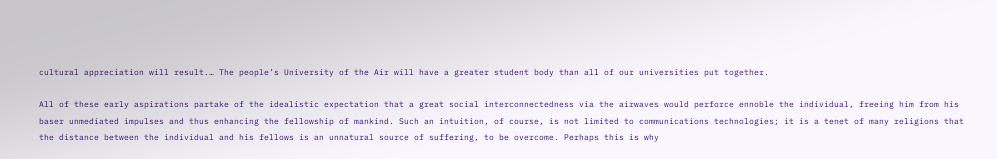cultural appreciation will result.… The people’s University of the Air will have a greater student body than all of our universities put together.

All of these early aspirations partake of the idealistic expectation that a great social interconnectedness via the airwaves would perforce ennoble the individual, freeing him from his baser unmediated impulses and thus enhancing the fellowship of mankind. Such an intuition, of course, is not limited to communications technologies; it is a tenet of many religions that the distance between the individual and his fellows is an unnatural source of suffering, to be overcome. Perhaps this is why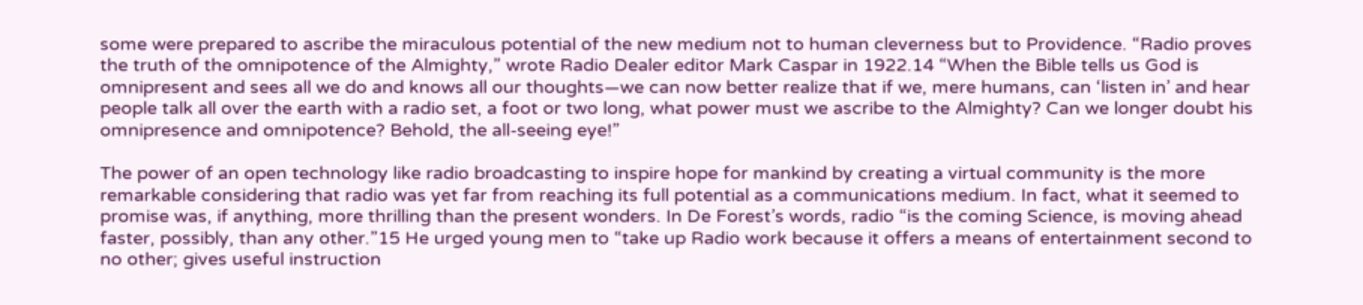some were prepared to ascribe the miraculous potential of the new medium not to human cleverness but to Providence. “Radio proves the truth of the omnipotence of the Almighty,” wrote Radio Dealer editor Mark Caspar in 1922.14 “When the Bible tells us God is omnipresent and sees all we do and knows all our thoughts—we can now better realize that if we, mere humans, can ‘listen in’ and hear people talk all over the earth with a radio set, a foot or two long, what power must we ascribe to the Almighty? Can we longer doubt his omnipresence and omnipotence? Behold, the all-seeing eye!”

The power of an open technology like radio broadcasting to inspire hope for mankind by creating a virtual community is the more remarkable considering that radio was yet far from reaching its full potential as a communications medium. In fact, what it seemed to promise was, if anything, more thrilling than the present wonders. In De Forest’s words, radio “is the coming Science, is moving ahead faster, possibly, than any other.”15 He urged young men to “take up Radio work because it offers a means of entertainment second to no other; gives useful instruction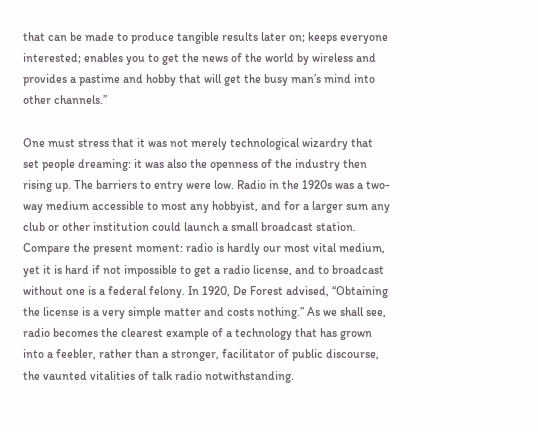that can be made to produce tangible results later on; keeps everyone interested; enables you to get the news of the world by wireless and provides a pastime and hobby that will get the busy man’s mind into other channels.”

One must stress that it was not merely technological wizardry that set people dreaming: it was also the openness of the industry then rising up. The barriers to entry were low. Radio in the 1920s was a two-way medium accessible to most any hobbyist, and for a larger sum any club or other institution could launch a small broadcast station. Compare the present moment: radio is hardly our most vital medium, yet it is hard if not impossible to get a radio license, and to broadcast without one is a federal felony. In 1920, De Forest advised, “Obtaining the license is a very simple matter and costs nothing.” As we shall see, radio becomes the clearest example of a technology that has grown into a feebler, rather than a stronger, facilitator of public discourse, the vaunted vitalities of talk radio notwithstanding.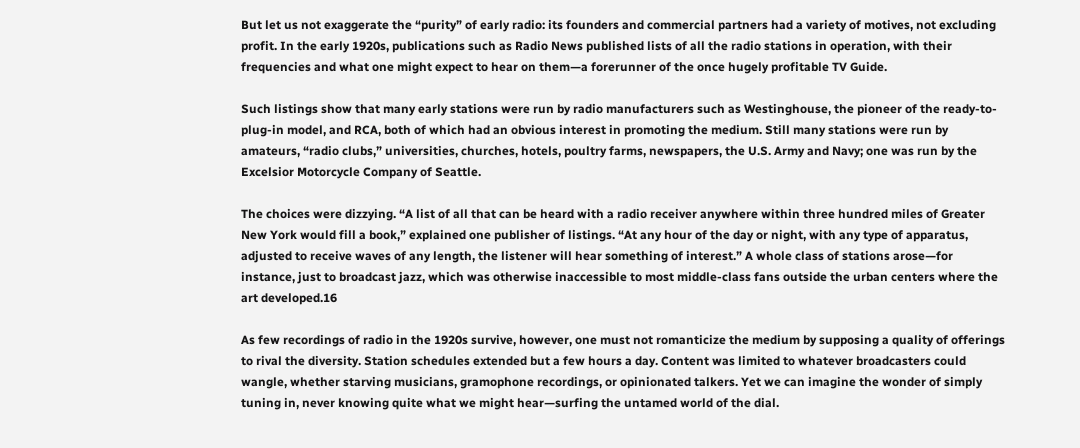But let us not exaggerate the “purity” of early radio: its founders and commercial partners had a variety of motives, not excluding profit. In the early 1920s, publications such as Radio News published lists of all the radio stations in operation, with their frequencies and what one might expect to hear on them—a forerunner of the once hugely profitable TV Guide.

Such listings show that many early stations were run by radio manufacturers such as Westinghouse, the pioneer of the ready-to-plug-in model, and RCA, both of which had an obvious interest in promoting the medium. Still many stations were run by amateurs, “radio clubs,” universities, churches, hotels, poultry farms, newspapers, the U.S. Army and Navy; one was run by the Excelsior Motorcycle Company of Seattle.

The choices were dizzying. “A list of all that can be heard with a radio receiver anywhere within three hundred miles of Greater New York would fill a book,” explained one publisher of listings. “At any hour of the day or night, with any type of apparatus, adjusted to receive waves of any length, the listener will hear something of interest.” A whole class of stations arose—for instance, just to broadcast jazz, which was otherwise inaccessible to most middle-class fans outside the urban centers where the art developed.16

As few recordings of radio in the 1920s survive, however, one must not romanticize the medium by supposing a quality of offerings to rival the diversity. Station schedules extended but a few hours a day. Content was limited to whatever broadcasters could wangle, whether starving musicians, gramophone recordings, or opinionated talkers. Yet we can imagine the wonder of simply tuning in, never knowing quite what we might hear—surfing the untamed world of the dial.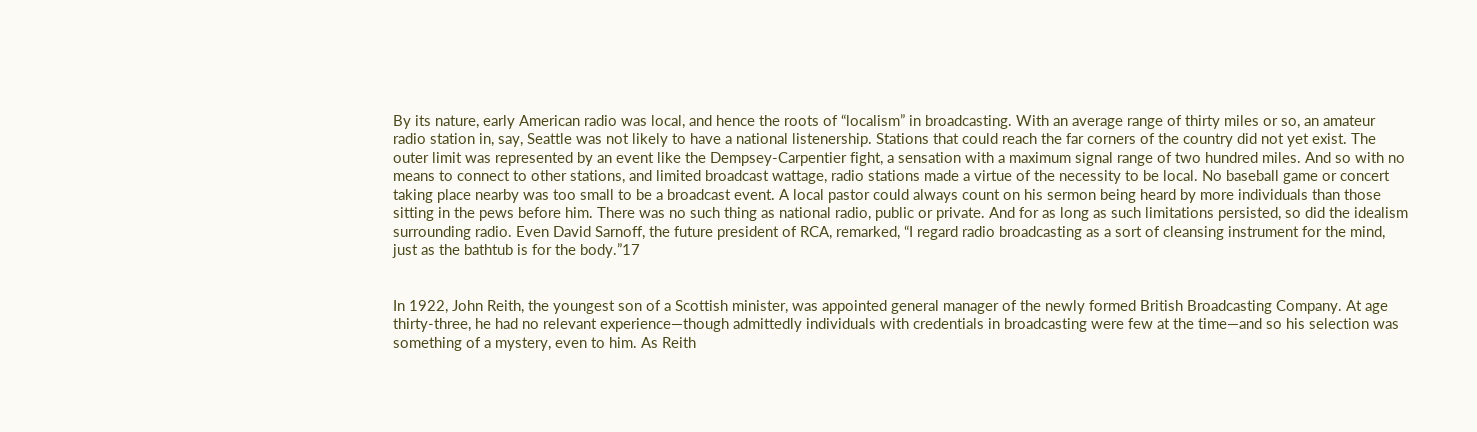By its nature, early American radio was local, and hence the roots of “localism” in broadcasting. With an average range of thirty miles or so, an amateur radio station in, say, Seattle was not likely to have a national listenership. Stations that could reach the far corners of the country did not yet exist. The outer limit was represented by an event like the Dempsey-Carpentier fight, a sensation with a maximum signal range of two hundred miles. And so with no means to connect to other stations, and limited broadcast wattage, radio stations made a virtue of the necessity to be local. No baseball game or concert taking place nearby was too small to be a broadcast event. A local pastor could always count on his sermon being heard by more individuals than those sitting in the pews before him. There was no such thing as national radio, public or private. And for as long as such limitations persisted, so did the idealism surrounding radio. Even David Sarnoff, the future president of RCA, remarked, “I regard radio broadcasting as a sort of cleansing instrument for the mind, just as the bathtub is for the body.”17


In 1922, John Reith, the youngest son of a Scottish minister, was appointed general manager of the newly formed British Broadcasting Company. At age thirty-three, he had no relevant experience—though admittedly individuals with credentials in broadcasting were few at the time—and so his selection was something of a mystery, even to him. As Reith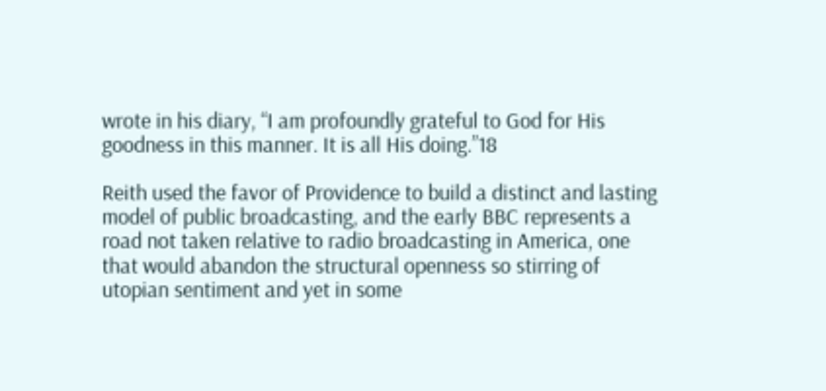wrote in his diary, “I am profoundly grateful to God for His goodness in this manner. It is all His doing.”18

Reith used the favor of Providence to build a distinct and lasting model of public broadcasting, and the early BBC represents a road not taken relative to radio broadcasting in America, one that would abandon the structural openness so stirring of utopian sentiment and yet in some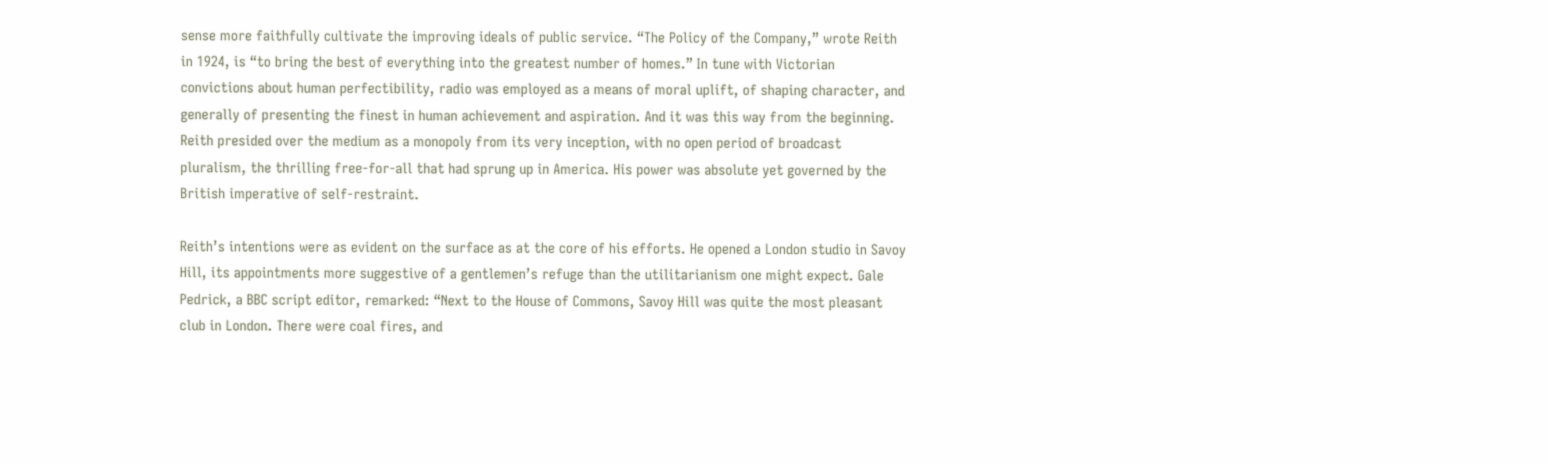sense more faithfully cultivate the improving ideals of public service. “The Policy of the Company,” wrote Reith in 1924, is “to bring the best of everything into the greatest number of homes.” In tune with Victorian convictions about human perfectibility, radio was employed as a means of moral uplift, of shaping character, and generally of presenting the finest in human achievement and aspiration. And it was this way from the beginning. Reith presided over the medium as a monopoly from its very inception, with no open period of broadcast pluralism, the thrilling free-for-all that had sprung up in America. His power was absolute yet governed by the British imperative of self-restraint.

Reith’s intentions were as evident on the surface as at the core of his efforts. He opened a London studio in Savoy Hill, its appointments more suggestive of a gentlemen’s refuge than the utilitarianism one might expect. Gale Pedrick, a BBC script editor, remarked: “Next to the House of Commons, Savoy Hill was quite the most pleasant club in London. There were coal fires, and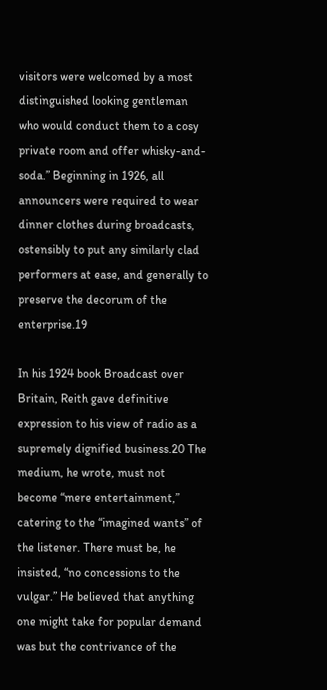visitors were welcomed by a most distinguished looking gentleman who would conduct them to a cosy private room and offer whisky-and-soda.” Beginning in 1926, all announcers were required to wear dinner clothes during broadcasts, ostensibly to put any similarly clad performers at ease, and generally to preserve the decorum of the enterprise.19

In his 1924 book Broadcast over Britain, Reith gave definitive expression to his view of radio as a supremely dignified business.20 The medium, he wrote, must not become “mere entertainment,” catering to the “imagined wants” of the listener. There must be, he insisted, “no concessions to the vulgar.” He believed that anything one might take for popular demand was but the contrivance of the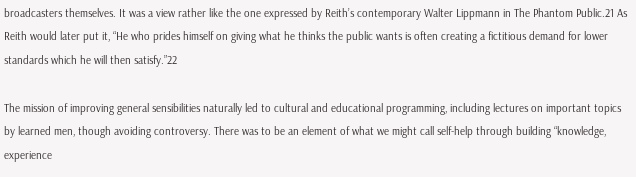broadcasters themselves. It was a view rather like the one expressed by Reith’s contemporary Walter Lippmann in The Phantom Public.21 As Reith would later put it, “He who prides himself on giving what he thinks the public wants is often creating a fictitious demand for lower standards which he will then satisfy.”22

The mission of improving general sensibilities naturally led to cultural and educational programming, including lectures on important topics by learned men, though avoiding controversy. There was to be an element of what we might call self-help through building “knowledge, experience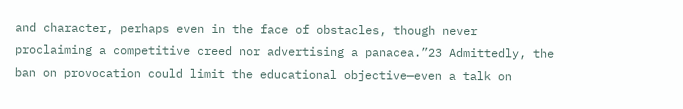and character, perhaps even in the face of obstacles, though never proclaiming a competitive creed nor advertising a panacea.”23 Admittedly, the ban on provocation could limit the educational objective—even a talk on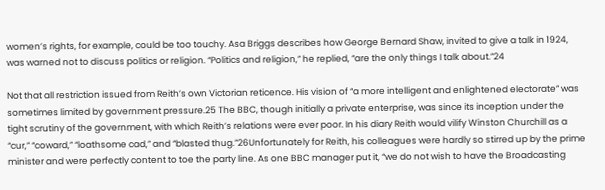women’s rights, for example, could be too touchy. Asa Briggs describes how George Bernard Shaw, invited to give a talk in 1924, was warned not to discuss politics or religion. “Politics and religion,” he replied, “are the only things I talk about.”24

Not that all restriction issued from Reith’s own Victorian reticence. His vision of “a more intelligent and enlightened electorate” was sometimes limited by government pressure.25 The BBC, though initially a private enterprise, was since its inception under the tight scrutiny of the government, with which Reith’s relations were ever poor. In his diary Reith would vilify Winston Churchill as a “cur,” “coward,” “loathsome cad,” and “blasted thug.”26Unfortunately for Reith, his colleagues were hardly so stirred up by the prime minister and were perfectly content to toe the party line. As one BBC manager put it, “we do not wish to have the Broadcasting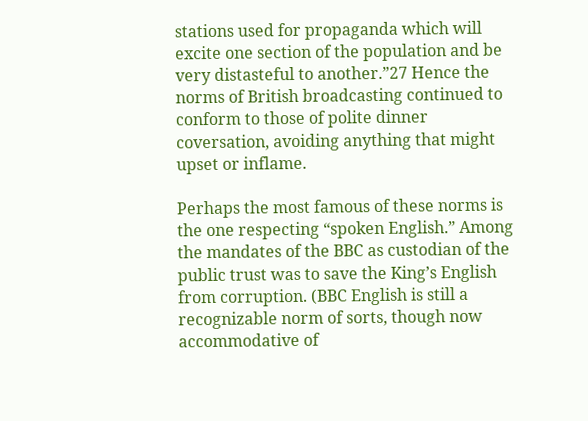stations used for propaganda which will excite one section of the population and be very distasteful to another.”27 Hence the norms of British broadcasting continued to conform to those of polite dinner coversation, avoiding anything that might upset or inflame.

Perhaps the most famous of these norms is the one respecting “spoken English.” Among the mandates of the BBC as custodian of the public trust was to save the King’s English from corruption. (BBC English is still a recognizable norm of sorts, though now accommodative of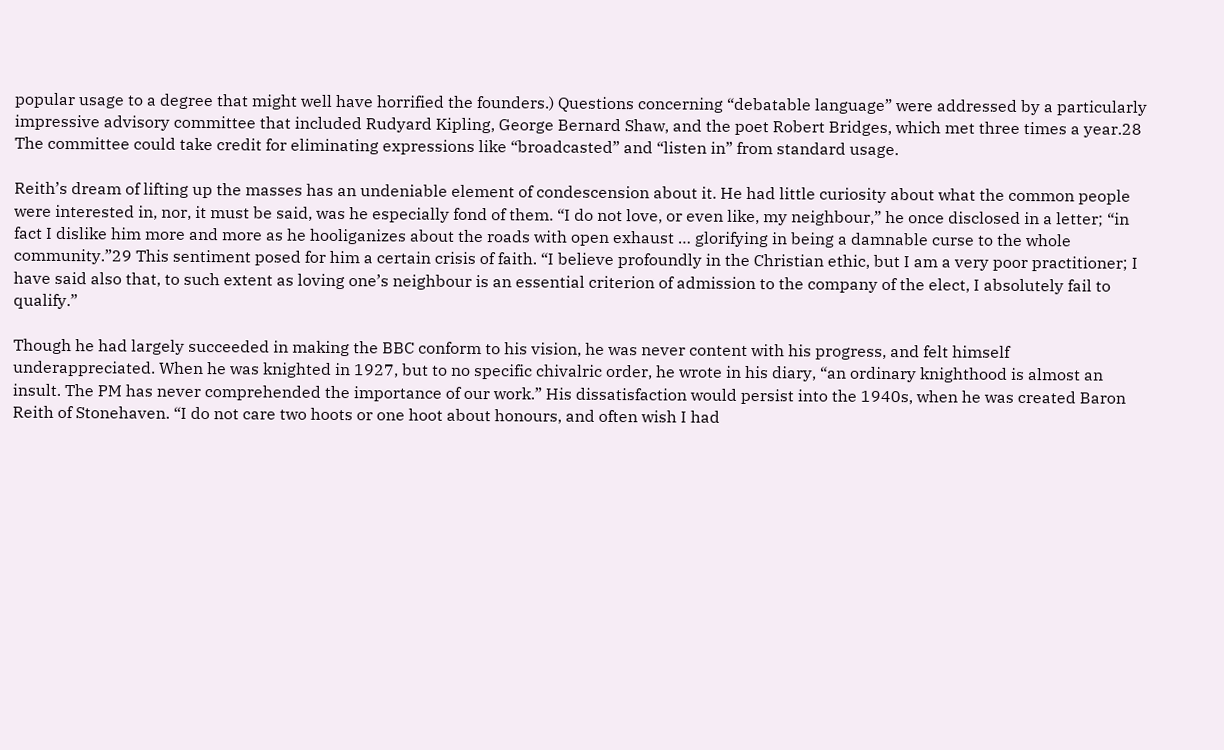popular usage to a degree that might well have horrified the founders.) Questions concerning “debatable language” were addressed by a particularly impressive advisory committee that included Rudyard Kipling, George Bernard Shaw, and the poet Robert Bridges, which met three times a year.28 The committee could take credit for eliminating expressions like “broadcasted” and “listen in” from standard usage.

Reith’s dream of lifting up the masses has an undeniable element of condescension about it. He had little curiosity about what the common people were interested in, nor, it must be said, was he especially fond of them. “I do not love, or even like, my neighbour,” he once disclosed in a letter; “in fact I dislike him more and more as he hooliganizes about the roads with open exhaust … glorifying in being a damnable curse to the whole community.”29 This sentiment posed for him a certain crisis of faith. “I believe profoundly in the Christian ethic, but I am a very poor practitioner; I have said also that, to such extent as loving one’s neighbour is an essential criterion of admission to the company of the elect, I absolutely fail to qualify.”

Though he had largely succeeded in making the BBC conform to his vision, he was never content with his progress, and felt himself underappreciated. When he was knighted in 1927, but to no specific chivalric order, he wrote in his diary, “an ordinary knighthood is almost an insult. The PM has never comprehended the importance of our work.” His dissatisfaction would persist into the 1940s, when he was created Baron Reith of Stonehaven. “I do not care two hoots or one hoot about honours, and often wish I had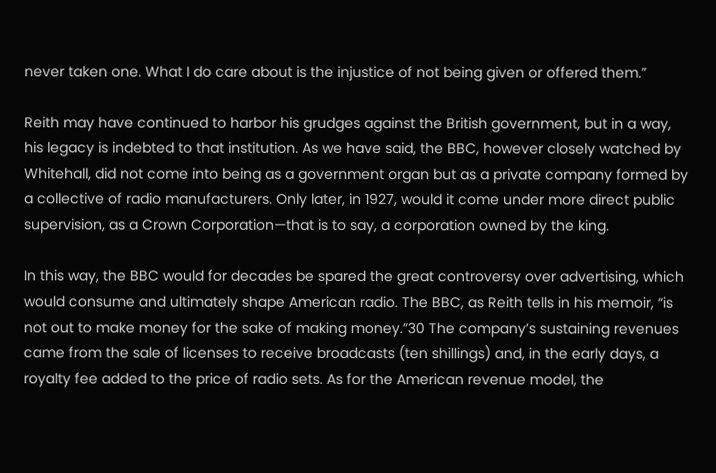never taken one. What I do care about is the injustice of not being given or offered them.”

Reith may have continued to harbor his grudges against the British government, but in a way, his legacy is indebted to that institution. As we have said, the BBC, however closely watched by Whitehall, did not come into being as a government organ but as a private company formed by a collective of radio manufacturers. Only later, in 1927, would it come under more direct public supervision, as a Crown Corporation—that is to say, a corporation owned by the king.

In this way, the BBC would for decades be spared the great controversy over advertising, which would consume and ultimately shape American radio. The BBC, as Reith tells in his memoir, “is not out to make money for the sake of making money.”30 The company’s sustaining revenues came from the sale of licenses to receive broadcasts (ten shillings) and, in the early days, a royalty fee added to the price of radio sets. As for the American revenue model, the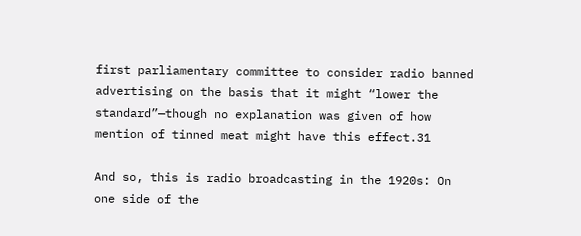first parliamentary committee to consider radio banned advertising on the basis that it might “lower the standard”—though no explanation was given of how mention of tinned meat might have this effect.31

And so, this is radio broadcasting in the 1920s: On one side of the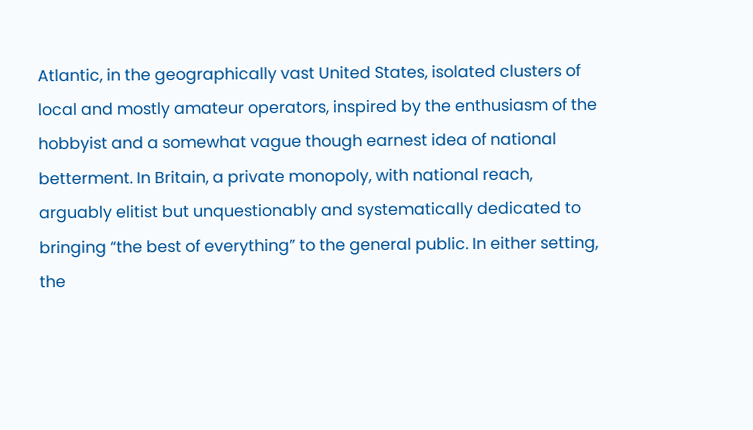Atlantic, in the geographically vast United States, isolated clusters of local and mostly amateur operators, inspired by the enthusiasm of the hobbyist and a somewhat vague though earnest idea of national betterment. In Britain, a private monopoly, with national reach, arguably elitist but unquestionably and systematically dedicated to bringing “the best of everything” to the general public. In either setting, the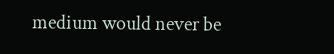medium would never be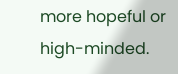more hopeful or high-minded.